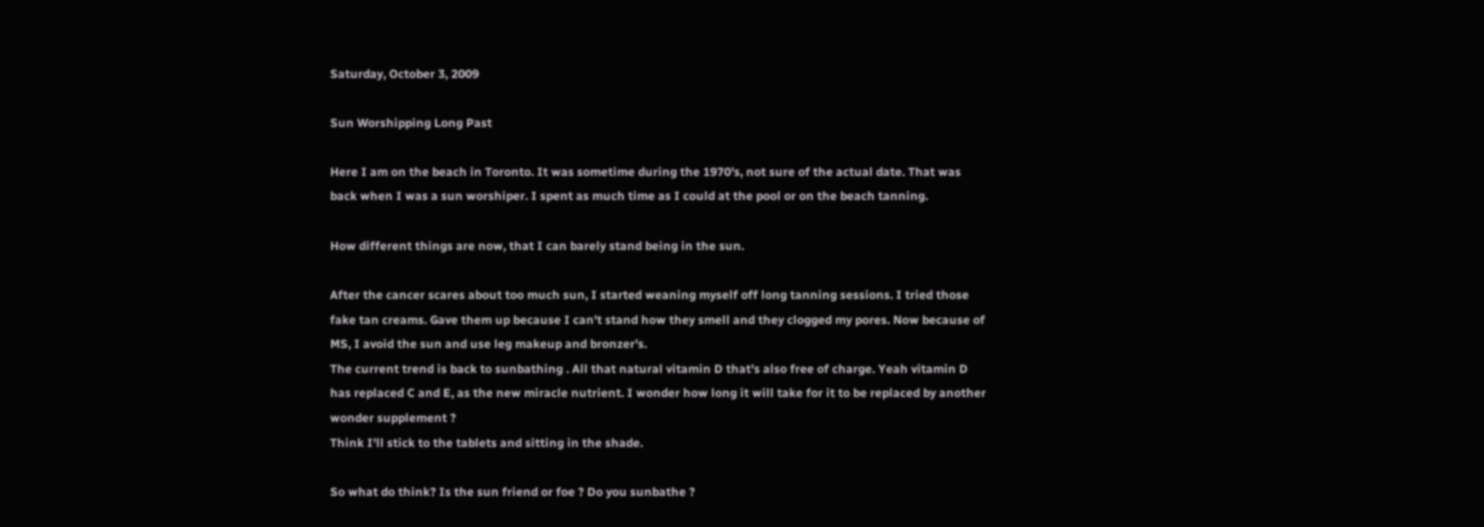Saturday, October 3, 2009

Sun Worshipping Long Past

Here I am on the beach in Toronto. It was sometime during the 1970's, not sure of the actual date. That was back when I was a sun worshiper. I spent as much time as I could at the pool or on the beach tanning.

How different things are now, that I can barely stand being in the sun.

After the cancer scares about too much sun, I started weaning myself off long tanning sessions. I tried those fake tan creams. Gave them up because I can't stand how they smell and they clogged my pores. Now because of MS, I avoid the sun and use leg makeup and bronzer's.
The current trend is back to sunbathing . All that natural vitamin D that's also free of charge. Yeah vitamin D has replaced C and E, as the new miracle nutrient. I wonder how long it will take for it to be replaced by another wonder supplement ?
Think I'll stick to the tablets and sitting in the shade.

So what do think? Is the sun friend or foe ? Do you sunbathe ?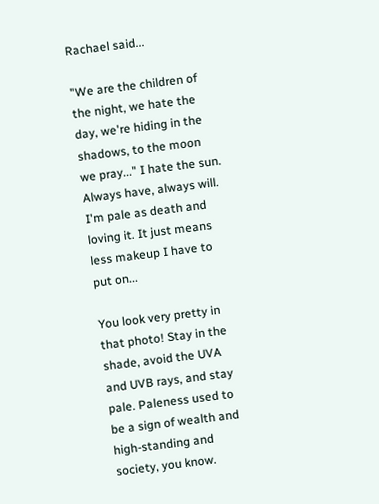Rachael said...

"We are the children of the night, we hate the day, we're hiding in the shadows, to the moon we pray..." I hate the sun. Always have, always will. I'm pale as death and loving it. It just means less makeup I have to put on...

You look very pretty in that photo! Stay in the shade, avoid the UVA and UVB rays, and stay pale. Paleness used to be a sign of wealth and high-standing and society, you know.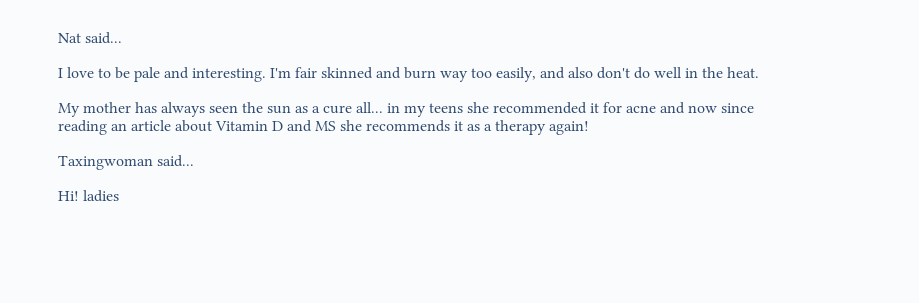Nat said...

I love to be pale and interesting. I'm fair skinned and burn way too easily, and also don't do well in the heat.

My mother has always seen the sun as a cure all... in my teens she recommended it for acne and now since reading an article about Vitamin D and MS she recommends it as a therapy again!

Taxingwoman said...

Hi! ladies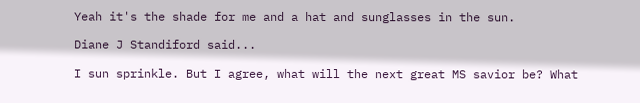Yeah it's the shade for me and a hat and sunglasses in the sun.

Diane J Standiford said...

I sun sprinkle. But I agree, what will the next great MS savior be? What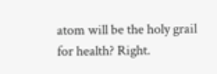atom will be the holy grail for health? Right.